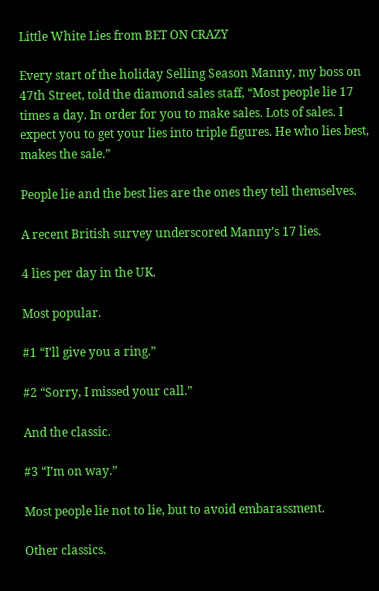Little White Lies from BET ON CRAZY

Every start of the holiday Selling Season Manny, my boss on 47th Street, told the diamond sales staff, “Most people lie 17 times a day. In order for you to make sales. Lots of sales. I expect you to get your lies into triple figures. He who lies best, makes the sale.”

People lie and the best lies are the ones they tell themselves.

A recent British survey underscored Manny’s 17 lies.

4 lies per day in the UK.

Most popular.

#1 “I’ll give you a ring.”

#2 “Sorry, I missed your call.”

And the classic.

#3 “I’m on way.”

Most people lie not to lie, but to avoid embarassment.

Other classics.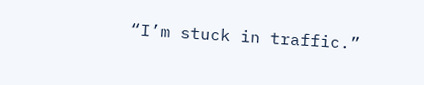“I’m stuck in traffic.”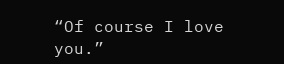“Of course I love you.”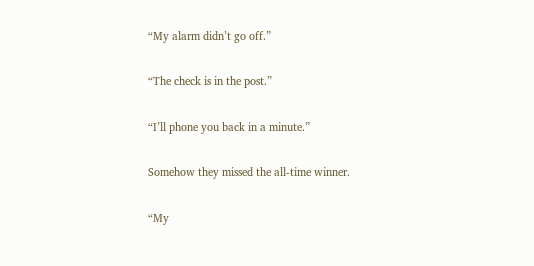“My alarm didn’t go off.”

“The check is in the post.”

“I’ll phone you back in a minute.”

Somehow they missed the all-time winner.

“My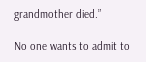grandmother died.”

No one wants to admit to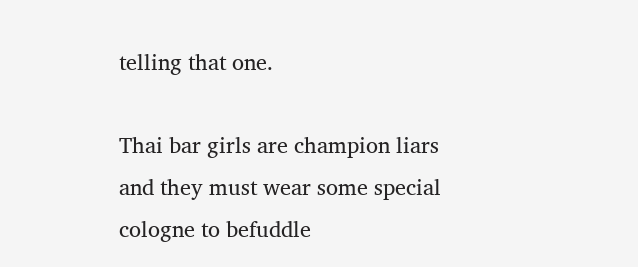telling that one.

Thai bar girls are champion liars and they must wear some special cologne to befuddle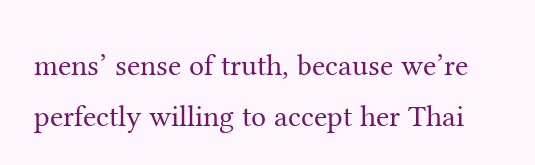mens’ sense of truth, because we’re perfectly willing to accept her Thai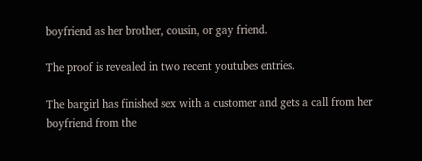boyfriend as her brother, cousin, or gay friend.

The proof is revealed in two recent youtubes entries.

The bargirl has finished sex with a customer and gets a call from her boyfriend from the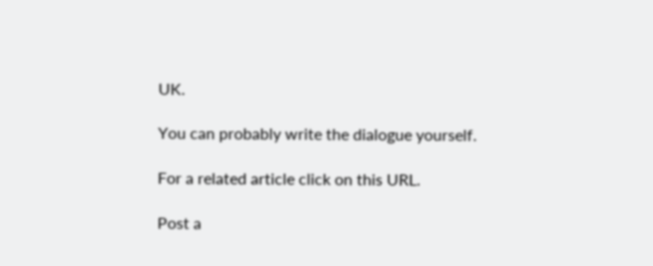UK.

You can probably write the dialogue yourself.

For a related article click on this URL.

Post a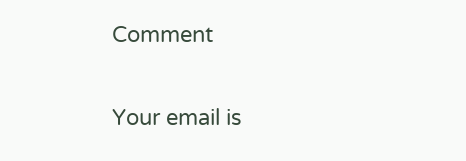Comment

Your email is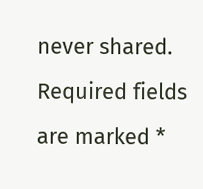never shared. Required fields are marked *